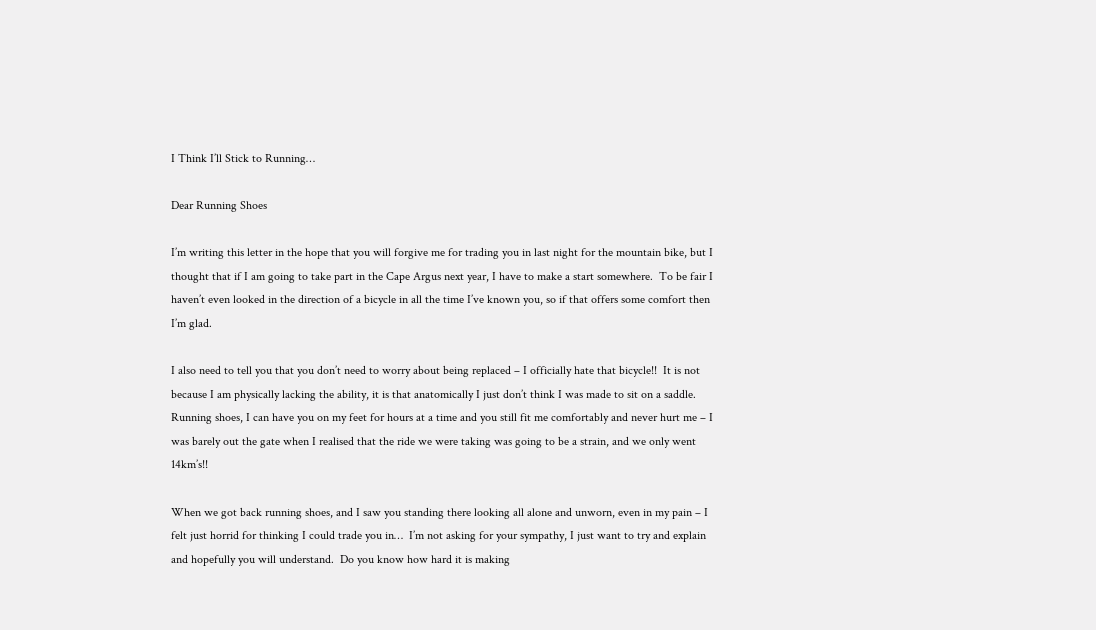I Think I’ll Stick to Running…

Dear Running Shoes

I’m writing this letter in the hope that you will forgive me for trading you in last night for the mountain bike, but I thought that if I am going to take part in the Cape Argus next year, I have to make a start somewhere.  To be fair I haven’t even looked in the direction of a bicycle in all the time I’ve known you, so if that offers some comfort then I’m glad.

I also need to tell you that you don’t need to worry about being replaced – I officially hate that bicycle!!  It is not because I am physically lacking the ability, it is that anatomically I just don’t think I was made to sit on a saddle.  Running shoes, I can have you on my feet for hours at a time and you still fit me comfortably and never hurt me – I was barely out the gate when I realised that the ride we were taking was going to be a strain, and we only went 14km’s!!

When we got back running shoes, and I saw you standing there looking all alone and unworn, even in my pain – I felt just horrid for thinking I could trade you in…  I’m not asking for your sympathy, I just want to try and explain and hopefully you will understand.  Do you know how hard it is making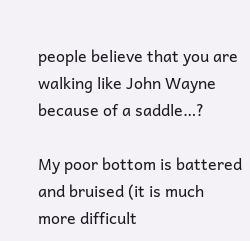people believe that you are walking like John Wayne because of a saddle…?

My poor bottom is battered and bruised (it is much more difficult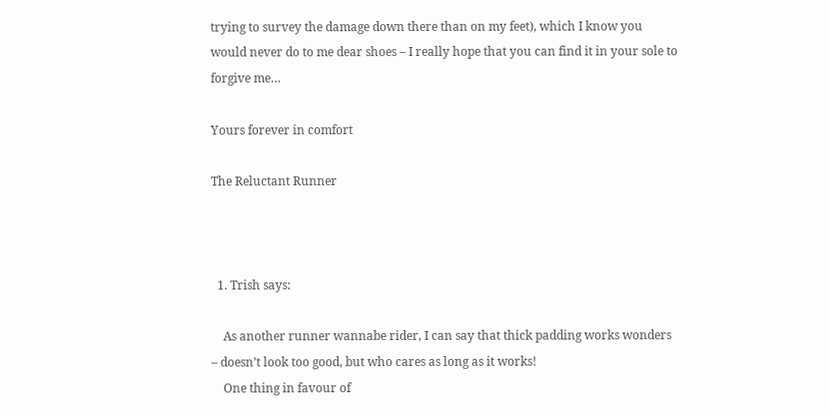trying to survey the damage down there than on my feet), which I know you would never do to me dear shoes – I really hope that you can find it in your sole to forgive me…

Yours forever in comfort

The Reluctant Runner



  1. Trish says:

    As another runner wannabe rider, I can say that thick padding works wonders – doesn’t look too good, but who cares as long as it works!
    One thing in favour of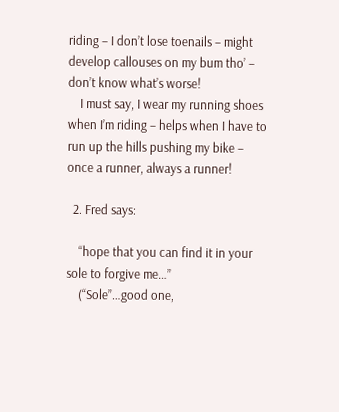riding – I don’t lose toenails – might develop callouses on my bum tho’ – don’t know what’s worse!
    I must say, I wear my running shoes when I’m riding – helps when I have to run up the hills pushing my bike – once a runner, always a runner!

  2. Fred says:

    “hope that you can find it in your sole to forgive me…”
    (“Sole”…good one,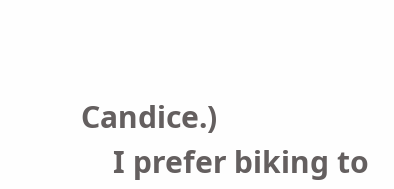Candice.)
    I prefer biking to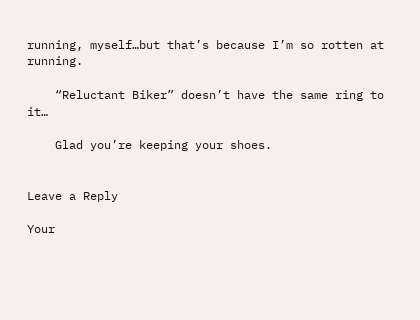running, myself…but that’s because I’m so rotten at running.

    “Reluctant Biker” doesn’t have the same ring to it…

    Glad you’re keeping your shoes.


Leave a Reply

Your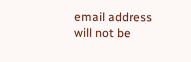email address will not be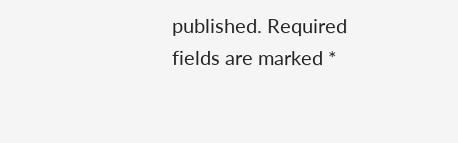published. Required fields are marked *